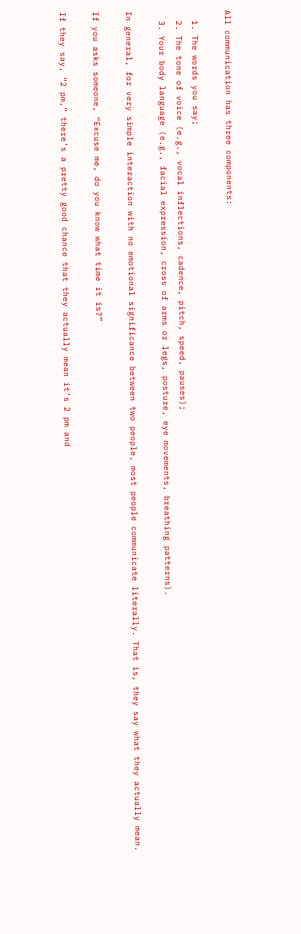All communication has three components:

  1. The words you say;
  2. The tone of voice (e.g., vocal inflections, cadence, pitch, speed, pauses);
  3. Your body language (e.g., facial expression, cross of arms or legs, posture, eye movements, breathing patterns).

In general, for very simple interaction with no emotional significance between two people, most people communicate literally. That is, they say what they actually mean.

If you asks someone, “Excuse me, do you know what time it is?”

If they say, “2 pm,” there’s a pretty good chance that they actually mean it’s 2 pm and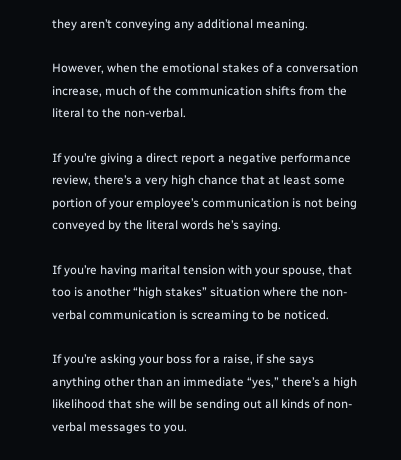they aren’t conveying any additional meaning.

However, when the emotional stakes of a conversation increase, much of the communication shifts from the literal to the non-verbal.

If you’re giving a direct report a negative performance review, there’s a very high chance that at least some portion of your employee’s communication is not being conveyed by the literal words he’s saying.

If you’re having marital tension with your spouse, that too is another “high stakes” situation where the non-verbal communication is screaming to be noticed.

If you’re asking your boss for a raise, if she says anything other than an immediate “yes,” there’s a high likelihood that she will be sending out all kinds of non-verbal messages to you.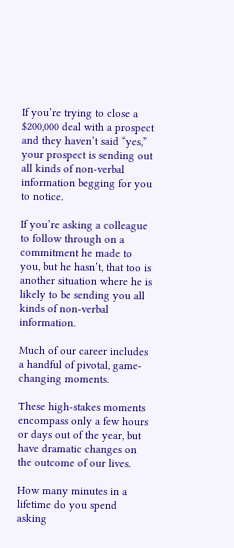If you’re trying to close a $200,000 deal with a prospect and they haven’t said “yes,” your prospect is sending out all kinds of non-verbal information begging for you to notice.

If you’re asking a colleague to follow through on a commitment he made to you, but he hasn’t, that too is another situation where he is likely to be sending you all kinds of non-verbal information.

Much of our career includes a handful of pivotal, game-changing moments.

These high-stakes moments encompass only a few hours or days out of the year, but have dramatic changes on the outcome of our lives.

How many minutes in a lifetime do you spend asking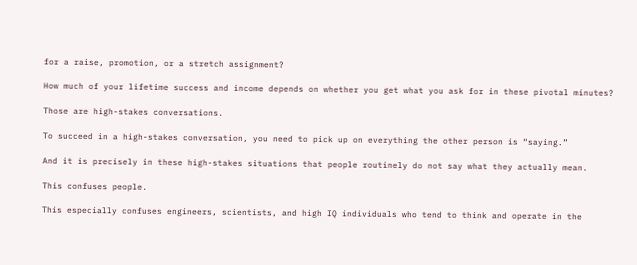for a raise, promotion, or a stretch assignment?

How much of your lifetime success and income depends on whether you get what you ask for in these pivotal minutes?

Those are high-stakes conversations.

To succeed in a high-stakes conversation, you need to pick up on everything the other person is “saying.”

And it is precisely in these high-stakes situations that people routinely do not say what they actually mean.

This confuses people.

This especially confuses engineers, scientists, and high IQ individuals who tend to think and operate in the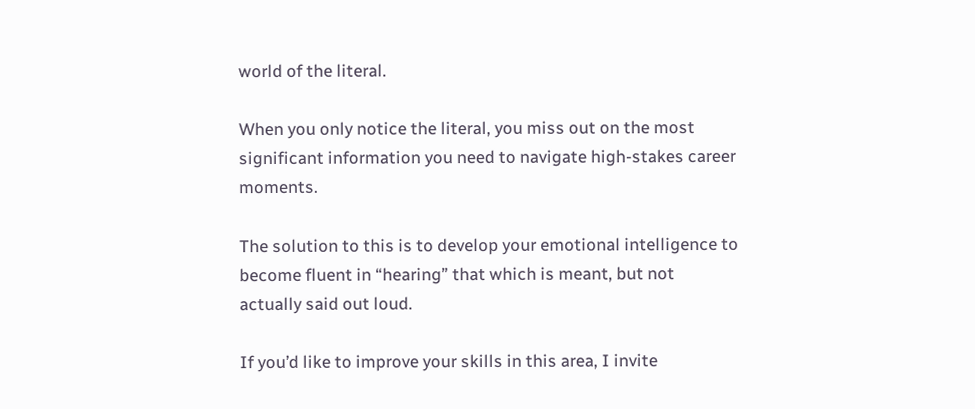world of the literal.

When you only notice the literal, you miss out on the most significant information you need to navigate high-stakes career moments.

The solution to this is to develop your emotional intelligence to become fluent in “hearing” that which is meant, but not actually said out loud.

If you’d like to improve your skills in this area, I invite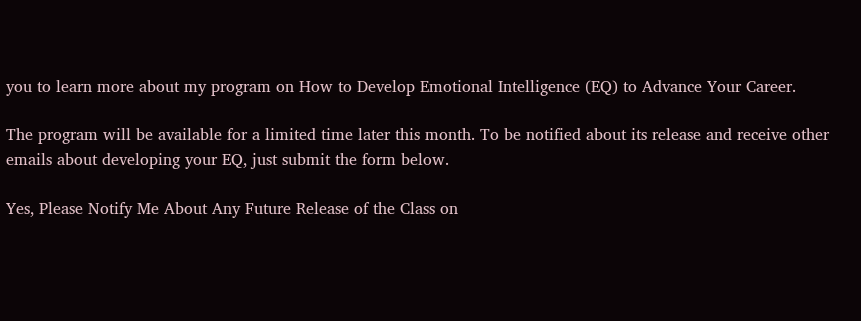you to learn more about my program on How to Develop Emotional Intelligence (EQ) to Advance Your Career.

The program will be available for a limited time later this month. To be notified about its release and receive other emails about developing your EQ, just submit the form below.

Yes, Please Notify Me About Any Future Release of the Class on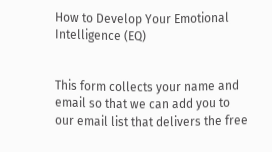How to Develop Your Emotional Intelligence (EQ)


This form collects your name and email so that we can add you to our email list that delivers the free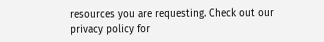resources you are requesting. Check out our privacy policy for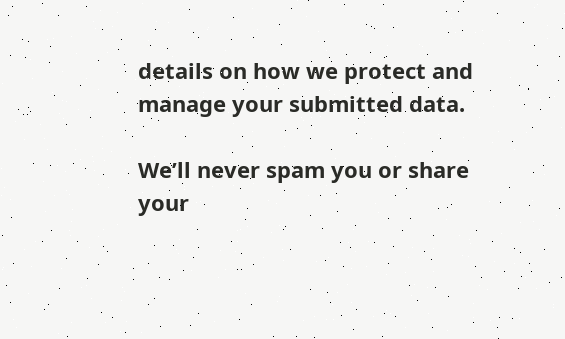details on how we protect and manage your submitted data.

We’ll never spam you or share your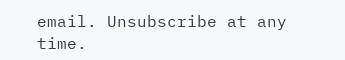email. Unsubscribe at any time.